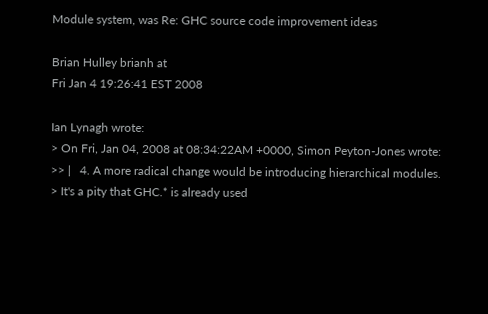Module system, was Re: GHC source code improvement ideas

Brian Hulley brianh at
Fri Jan 4 19:26:41 EST 2008

Ian Lynagh wrote:
> On Fri, Jan 04, 2008 at 08:34:22AM +0000, Simon Peyton-Jones wrote:
>> |   4. A more radical change would be introducing hierarchical modules.
> It's a pity that GHC.* is already used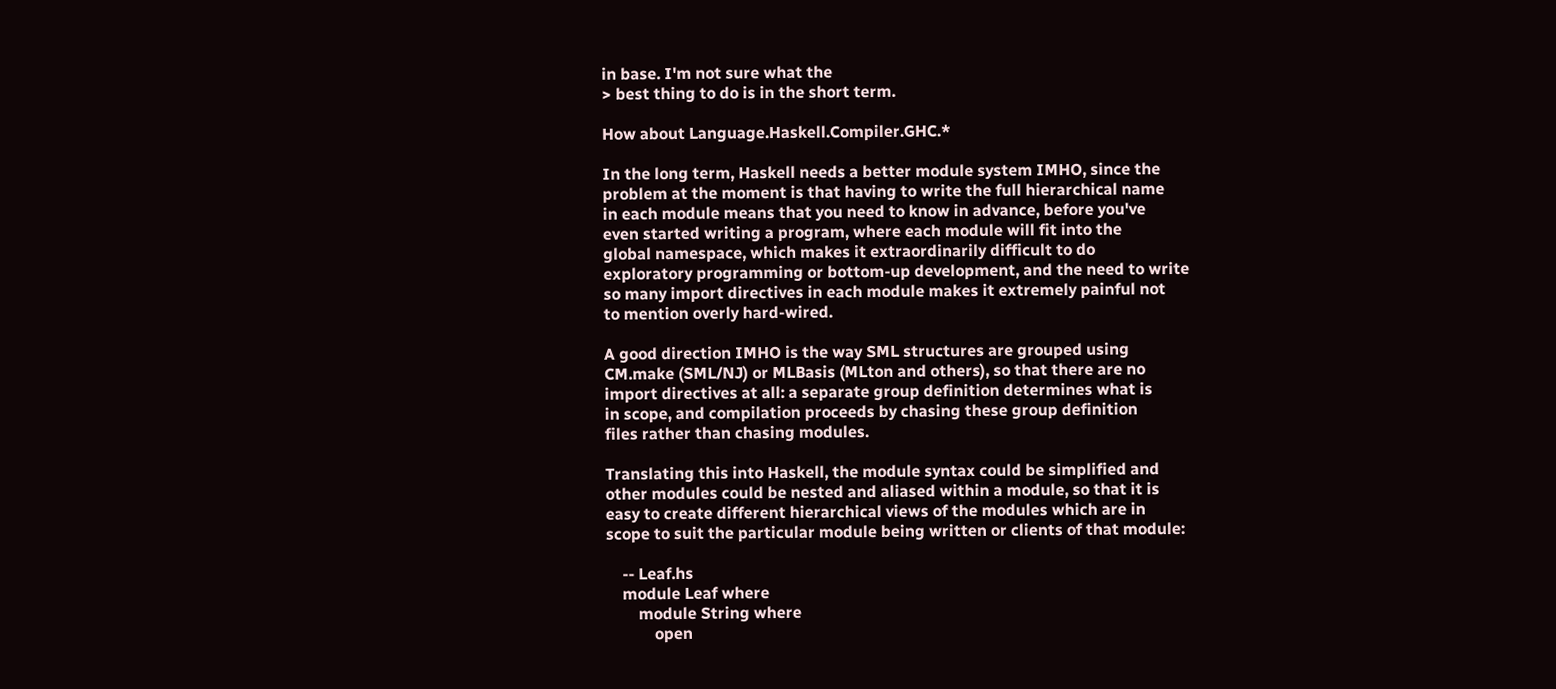in base. I'm not sure what the
> best thing to do is in the short term.

How about Language.Haskell.Compiler.GHC.*

In the long term, Haskell needs a better module system IMHO, since the
problem at the moment is that having to write the full hierarchical name
in each module means that you need to know in advance, before you've
even started writing a program, where each module will fit into the
global namespace, which makes it extraordinarily difficult to do
exploratory programming or bottom-up development, and the need to write
so many import directives in each module makes it extremely painful not
to mention overly hard-wired.

A good direction IMHO is the way SML structures are grouped using
CM.make (SML/NJ) or MLBasis (MLton and others), so that there are no
import directives at all: a separate group definition determines what is
in scope, and compilation proceeds by chasing these group definition
files rather than chasing modules.

Translating this into Haskell, the module syntax could be simplified and
other modules could be nested and aliased within a module, so that it is
easy to create different hierarchical views of the modules which are in
scope to suit the particular module being written or clients of that module:

    -- Leaf.hs
    module Leaf where
        module String where
            open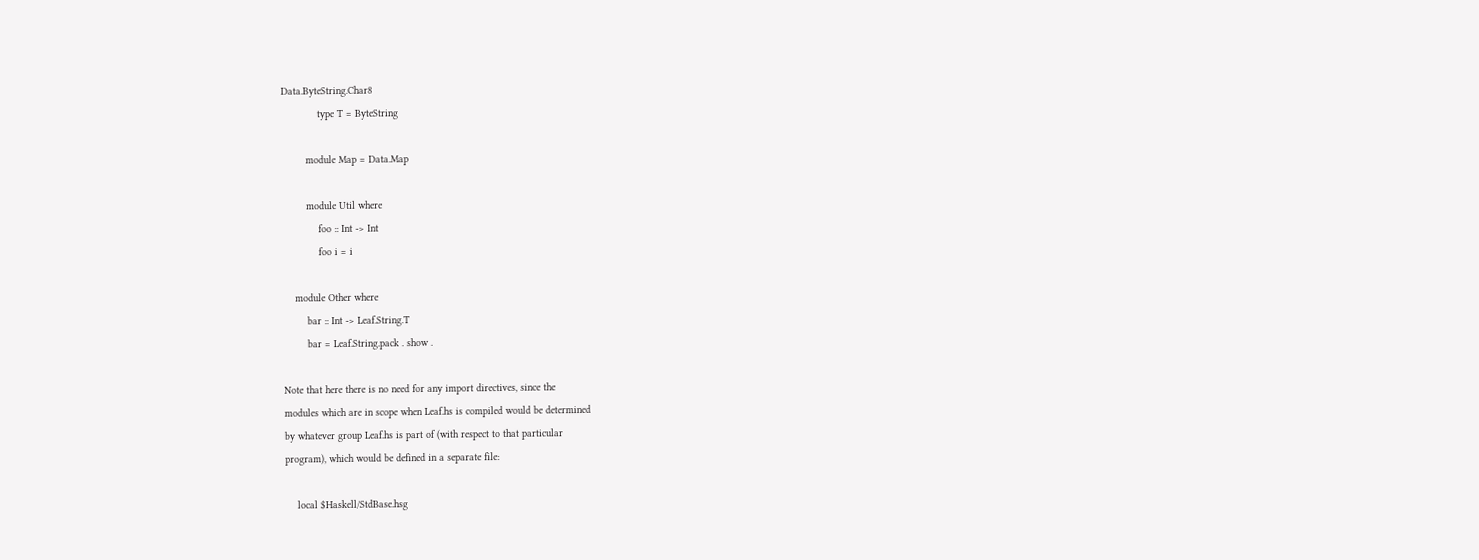Data.ByteString.Char8
            type T = ByteString

        module Map = Data.Map

        module Util where
            foo :: Int -> Int
            foo i = i

    module Other where
        bar :: Int -> Leaf.String.T
        bar = Leaf.String.pack . show .

Note that here there is no need for any import directives, since the
modules which are in scope when Leaf.hs is compiled would be determined
by whatever group Leaf.hs is part of (with respect to that particular
program), which would be defined in a separate file:

    local $Haskell/StdBase.hsg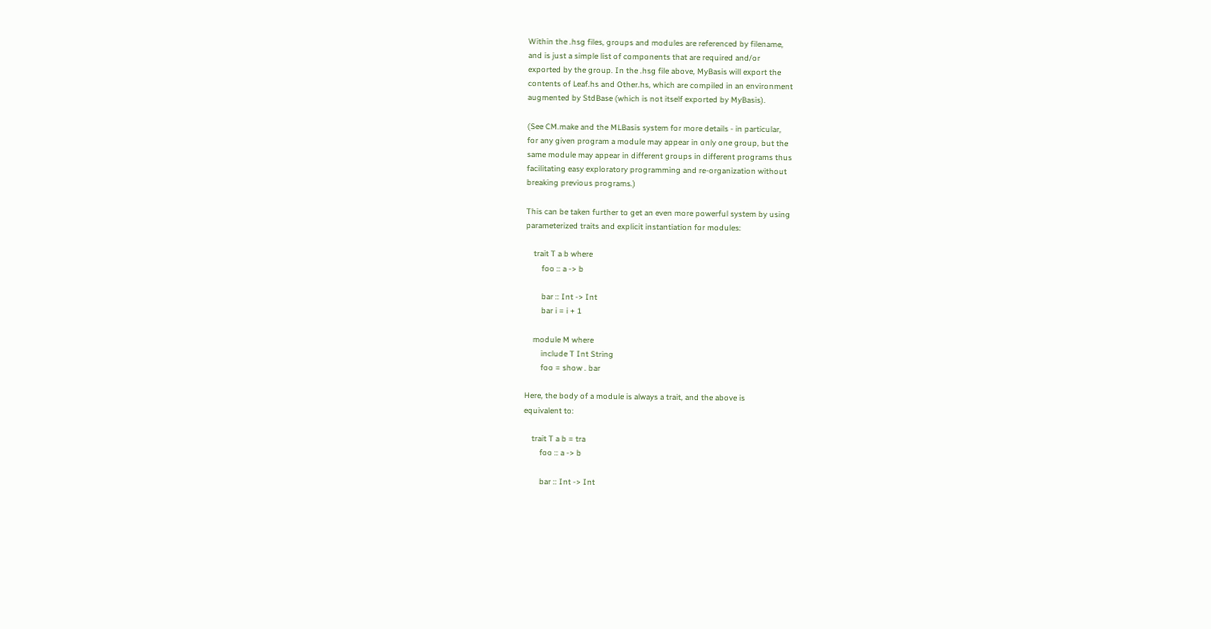Within the .hsg files, groups and modules are referenced by filename,
and is just a simple list of components that are required and/or
exported by the group. In the .hsg file above, MyBasis will export the
contents of Leaf.hs and Other.hs, which are compiled in an environment
augmented by StdBase (which is not itself exported by MyBasis).

(See CM.make and the MLBasis system for more details - in particular,
for any given program a module may appear in only one group, but the
same module may appear in different groups in different programs thus
facilitating easy exploratory programming and re-organization without
breaking previous programs.)

This can be taken further to get an even more powerful system by using
parameterized traits and explicit instantiation for modules:

    trait T a b where
        foo :: a -> b

        bar :: Int -> Int
        bar i = i + 1

    module M where
        include T Int String
        foo = show . bar

Here, the body of a module is always a trait, and the above is
equivalent to:

    trait T a b = tra
        foo :: a -> b

        bar :: Int -> Int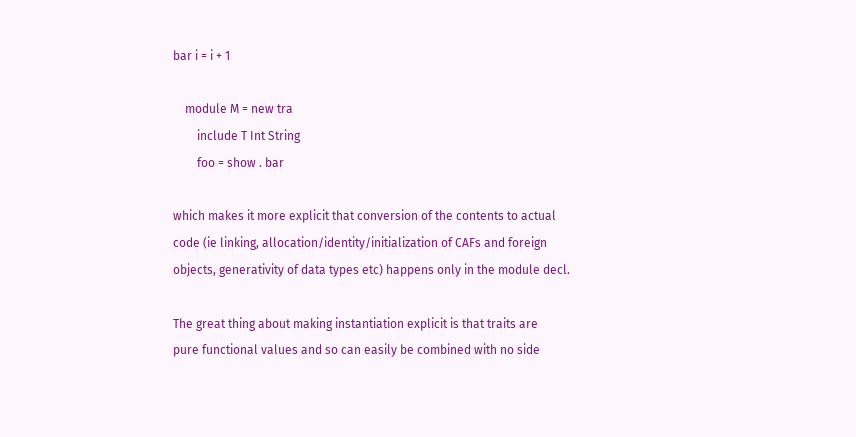bar i = i + 1

    module M = new tra
        include T Int String
        foo = show . bar

which makes it more explicit that conversion of the contents to actual
code (ie linking, allocation/identity/initialization of CAFs and foreign
objects, generativity of data types etc) happens only in the module decl.

The great thing about making instantiation explicit is that traits are
pure functional values and so can easily be combined with no side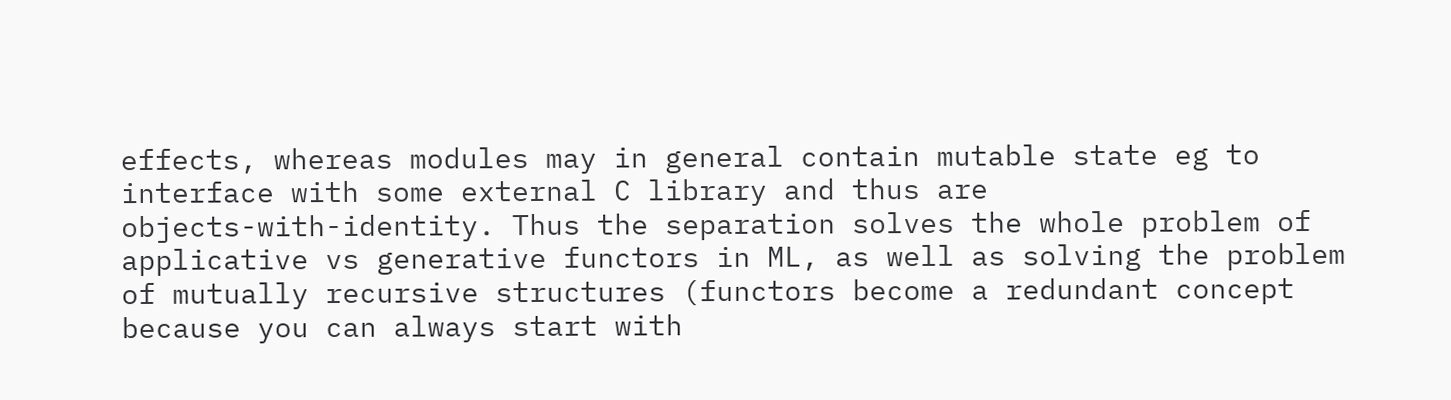effects, whereas modules may in general contain mutable state eg to
interface with some external C library and thus are
objects-with-identity. Thus the separation solves the whole problem of
applicative vs generative functors in ML, as well as solving the problem
of mutually recursive structures (functors become a redundant concept
because you can always start with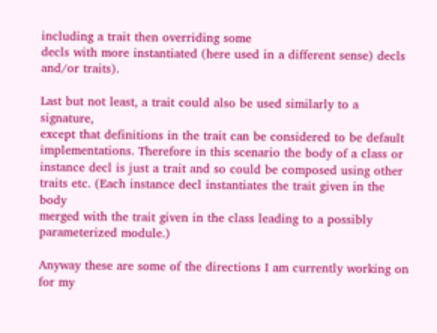including a trait then overriding some
decls with more instantiated (here used in a different sense) decls
and/or traits).

Last but not least, a trait could also be used similarly to a signature,
except that definitions in the trait can be considered to be default
implementations. Therefore in this scenario the body of a class or
instance decl is just a trait and so could be composed using other
traits etc. (Each instance decl instantiates the trait given in the body
merged with the trait given in the class leading to a possibly
parameterized module.)

Anyway these are some of the directions I am currently working on for my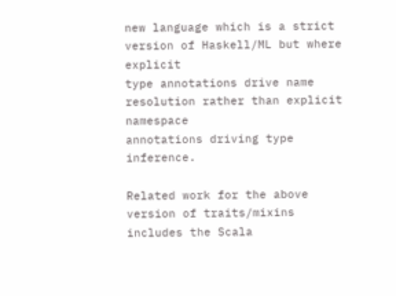new language which is a strict version of Haskell/ML but where explicit
type annotations drive name resolution rather than explicit namespace
annotations driving type inference.

Related work for the above version of traits/mixins includes the Scala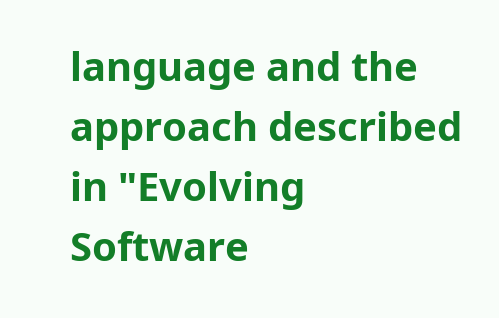language and the approach described in "Evolving Software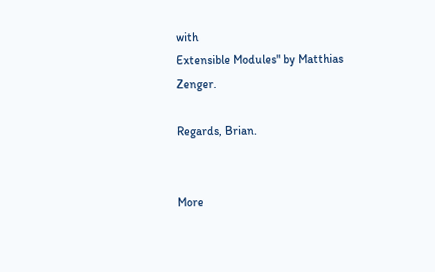with
Extensible Modules" by Matthias Zenger.

Regards, Brian.


More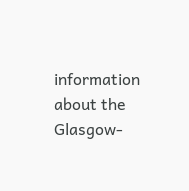information about the Glasgow-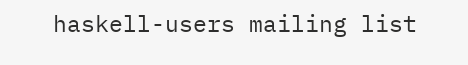haskell-users mailing list